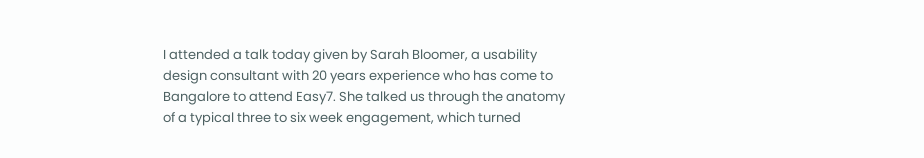I attended a talk today given by Sarah Bloomer, a usability design consultant with 20 years experience who has come to Bangalore to attend Easy7. She talked us through the anatomy of a typical three to six week engagement, which turned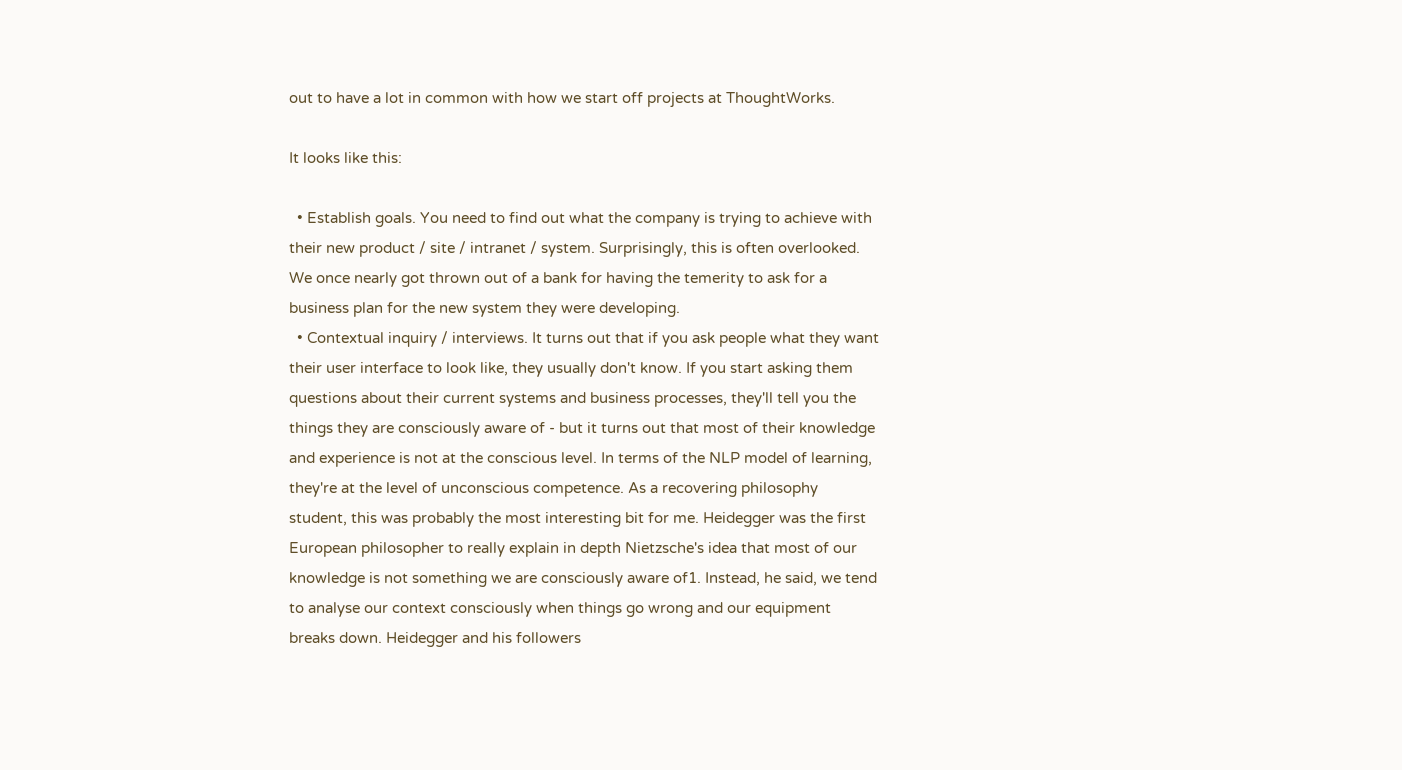out to have a lot in common with how we start off projects at ThoughtWorks.

It looks like this:

  • Establish goals. You need to find out what the company is trying to achieve with their new product / site / intranet / system. Surprisingly, this is often overlooked. We once nearly got thrown out of a bank for having the temerity to ask for a business plan for the new system they were developing.
  • Contextual inquiry / interviews. It turns out that if you ask people what they want their user interface to look like, they usually don't know. If you start asking them questions about their current systems and business processes, they'll tell you the things they are consciously aware of - but it turns out that most of their knowledge and experience is not at the conscious level. In terms of the NLP model of learning, they're at the level of unconscious competence. As a recovering philosophy student, this was probably the most interesting bit for me. Heidegger was the first European philosopher to really explain in depth Nietzsche's idea that most of our knowledge is not something we are consciously aware of1. Instead, he said, we tend to analyse our context consciously when things go wrong and our equipment breaks down. Heidegger and his followers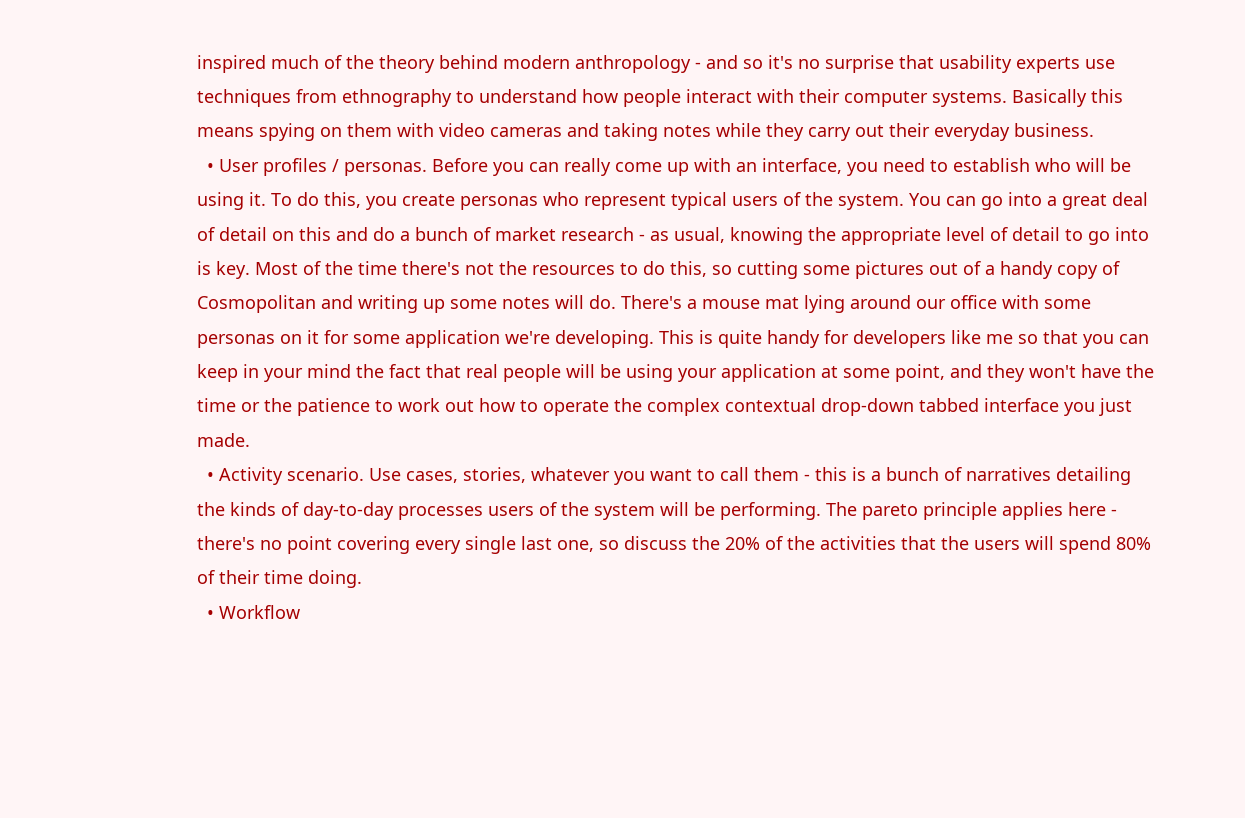inspired much of the theory behind modern anthropology - and so it's no surprise that usability experts use techniques from ethnography to understand how people interact with their computer systems. Basically this means spying on them with video cameras and taking notes while they carry out their everyday business.
  • User profiles / personas. Before you can really come up with an interface, you need to establish who will be using it. To do this, you create personas who represent typical users of the system. You can go into a great deal of detail on this and do a bunch of market research - as usual, knowing the appropriate level of detail to go into is key. Most of the time there's not the resources to do this, so cutting some pictures out of a handy copy of Cosmopolitan and writing up some notes will do. There's a mouse mat lying around our office with some personas on it for some application we're developing. This is quite handy for developers like me so that you can keep in your mind the fact that real people will be using your application at some point, and they won't have the time or the patience to work out how to operate the complex contextual drop-down tabbed interface you just made.
  • Activity scenario. Use cases, stories, whatever you want to call them - this is a bunch of narratives detailing the kinds of day-to-day processes users of the system will be performing. The pareto principle applies here - there's no point covering every single last one, so discuss the 20% of the activities that the users will spend 80% of their time doing.
  • Workflow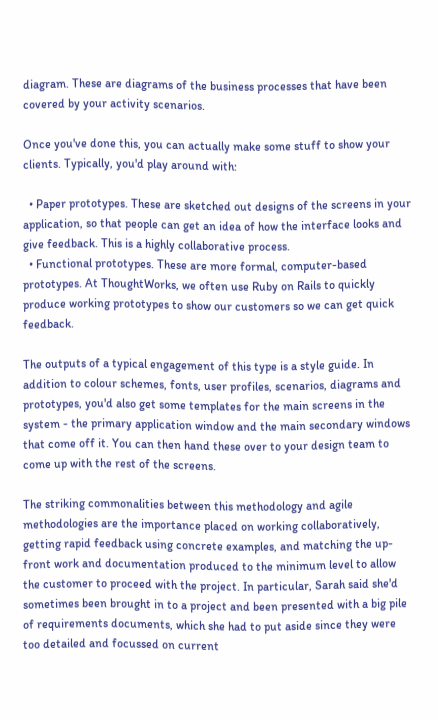diagram. These are diagrams of the business processes that have been covered by your activity scenarios.

Once you've done this, you can actually make some stuff to show your clients. Typically, you'd play around with:

  • Paper prototypes. These are sketched out designs of the screens in your application, so that people can get an idea of how the interface looks and give feedback. This is a highly collaborative process.
  • Functional prototypes. These are more formal, computer-based prototypes. At ThoughtWorks, we often use Ruby on Rails to quickly produce working prototypes to show our customers so we can get quick feedback.

The outputs of a typical engagement of this type is a style guide. In addition to colour schemes, fonts, user profiles, scenarios, diagrams and prototypes, you'd also get some templates for the main screens in the system - the primary application window and the main secondary windows that come off it. You can then hand these over to your design team to come up with the rest of the screens.

The striking commonalities between this methodology and agile methodologies are the importance placed on working collaboratively, getting rapid feedback using concrete examples, and matching the up-front work and documentation produced to the minimum level to allow the customer to proceed with the project. In particular, Sarah said she'd sometimes been brought in to a project and been presented with a big pile of requirements documents, which she had to put aside since they were too detailed and focussed on current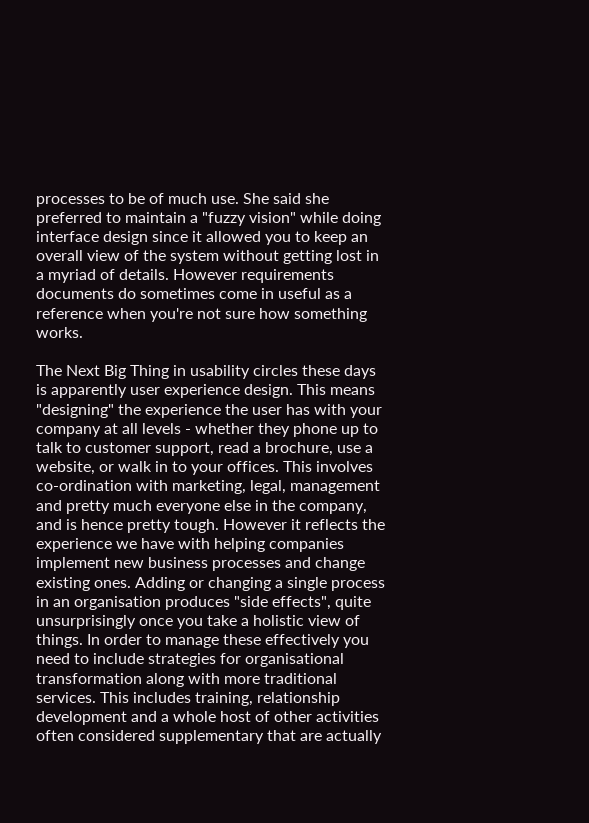processes to be of much use. She said she preferred to maintain a "fuzzy vision" while doing interface design since it allowed you to keep an overall view of the system without getting lost in a myriad of details. However requirements documents do sometimes come in useful as a reference when you're not sure how something works.

The Next Big Thing in usability circles these days is apparently user experience design. This means "designing" the experience the user has with your company at all levels - whether they phone up to talk to customer support, read a brochure, use a website, or walk in to your offices. This involves co-ordination with marketing, legal, management and pretty much everyone else in the company, and is hence pretty tough. However it reflects the experience we have with helping companies implement new business processes and change existing ones. Adding or changing a single process in an organisation produces "side effects", quite unsurprisingly once you take a holistic view of things. In order to manage these effectively you need to include strategies for organisational transformation along with more traditional services. This includes training, relationship development and a whole host of other activities often considered supplementary that are actually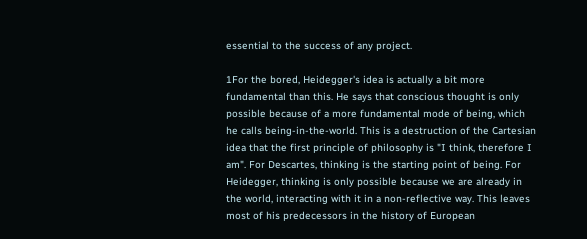essential to the success of any project.

1For the bored, Heidegger's idea is actually a bit more fundamental than this. He says that conscious thought is only possible because of a more fundamental mode of being, which he calls being-in-the-world. This is a destruction of the Cartesian idea that the first principle of philosophy is "I think, therefore I am". For Descartes, thinking is the starting point of being. For Heidegger, thinking is only possible because we are already in the world, interacting with it in a non-reflective way. This leaves most of his predecessors in the history of European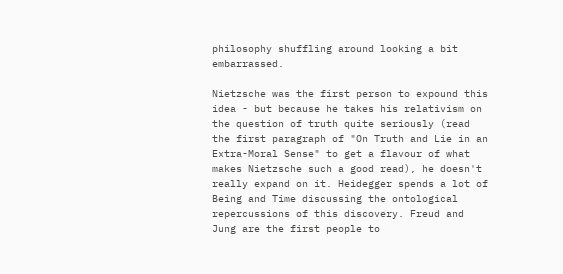philosophy shuffling around looking a bit embarrassed.

Nietzsche was the first person to expound this idea - but because he takes his relativism on the question of truth quite seriously (read the first paragraph of "On Truth and Lie in an Extra-Moral Sense" to get a flavour of what makes Nietzsche such a good read), he doesn't really expand on it. Heidegger spends a lot of Being and Time discussing the ontological repercussions of this discovery. Freud and Jung are the first people to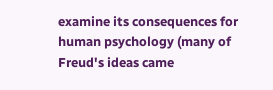examine its consequences for human psychology (many of Freud's ideas came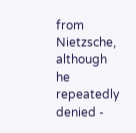from Nietzsche, although he repeatedly denied -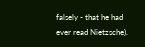falsely - that he had ever read Nietzsche).